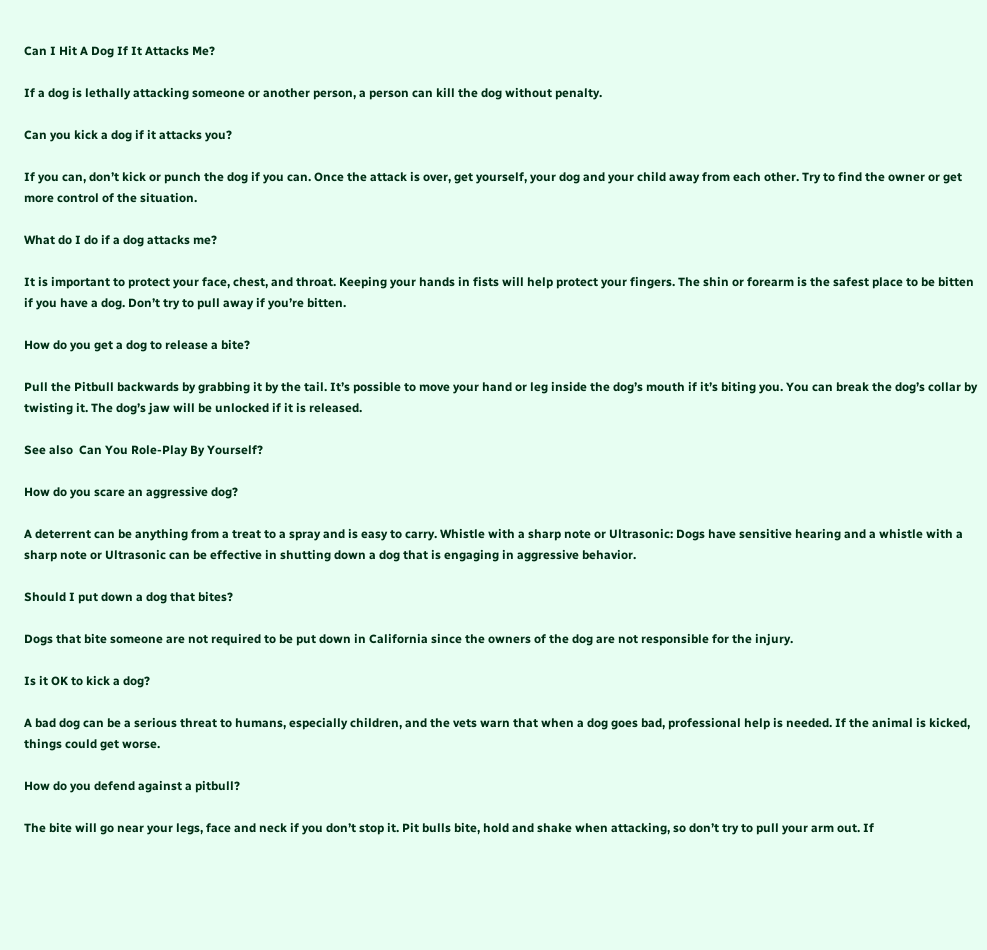Can I Hit A Dog If It Attacks Me?

If a dog is lethally attacking someone or another person, a person can kill the dog without penalty.

Can you kick a dog if it attacks you?

If you can, don’t kick or punch the dog if you can. Once the attack is over, get yourself, your dog and your child away from each other. Try to find the owner or get more control of the situation.

What do I do if a dog attacks me?

It is important to protect your face, chest, and throat. Keeping your hands in fists will help protect your fingers. The shin or forearm is the safest place to be bitten if you have a dog. Don’t try to pull away if you’re bitten.

How do you get a dog to release a bite?

Pull the Pitbull backwards by grabbing it by the tail. It’s possible to move your hand or leg inside the dog’s mouth if it’s biting you. You can break the dog’s collar by twisting it. The dog’s jaw will be unlocked if it is released.

See also  Can You Role-Play By Yourself?

How do you scare an aggressive dog?

A deterrent can be anything from a treat to a spray and is easy to carry. Whistle with a sharp note or Ultrasonic: Dogs have sensitive hearing and a whistle with a sharp note or Ultrasonic can be effective in shutting down a dog that is engaging in aggressive behavior.

Should I put down a dog that bites?

Dogs that bite someone are not required to be put down in California since the owners of the dog are not responsible for the injury.

Is it OK to kick a dog?

A bad dog can be a serious threat to humans, especially children, and the vets warn that when a dog goes bad, professional help is needed. If the animal is kicked, things could get worse.

How do you defend against a pitbull?

The bite will go near your legs, face and neck if you don’t stop it. Pit bulls bite, hold and shake when attacking, so don’t try to pull your arm out. If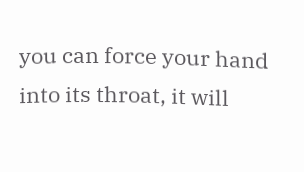you can force your hand into its throat, it will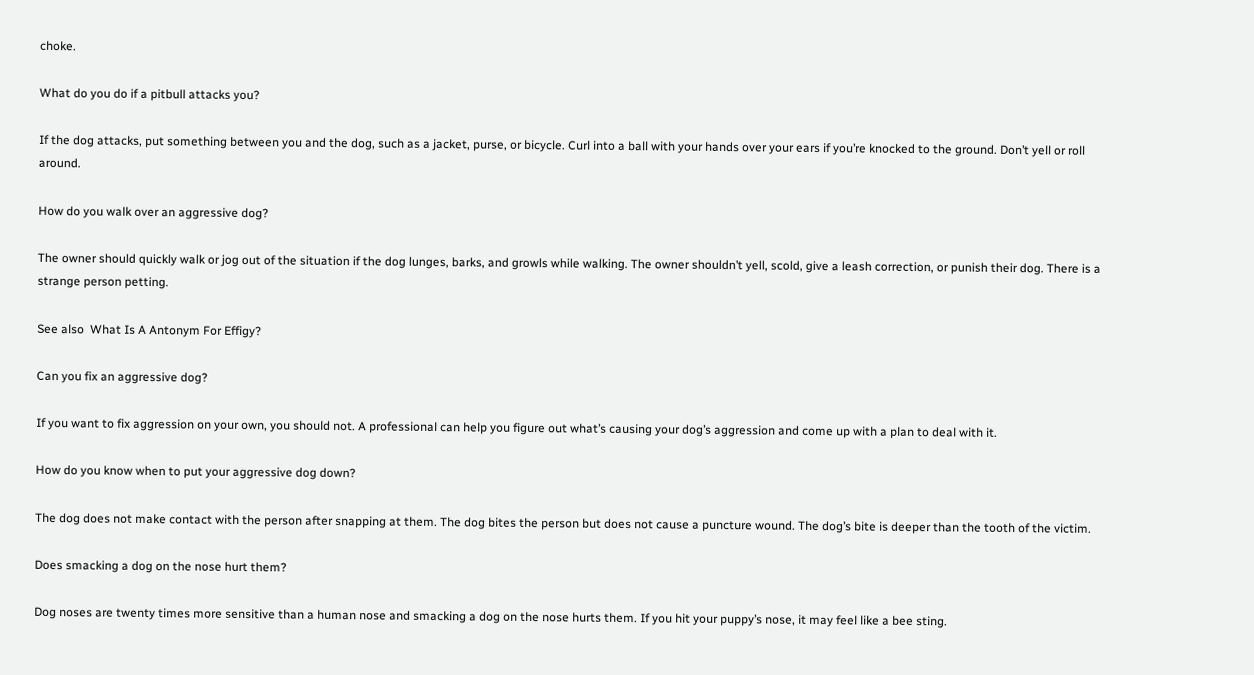choke.

What do you do if a pitbull attacks you?

If the dog attacks, put something between you and the dog, such as a jacket, purse, or bicycle. Curl into a ball with your hands over your ears if you’re knocked to the ground. Don’t yell or roll around.

How do you walk over an aggressive dog?

The owner should quickly walk or jog out of the situation if the dog lunges, barks, and growls while walking. The owner shouldn’t yell, scold, give a leash correction, or punish their dog. There is a strange person petting.

See also  What Is A Antonym For Effigy?

Can you fix an aggressive dog?

If you want to fix aggression on your own, you should not. A professional can help you figure out what’s causing your dog’s aggression and come up with a plan to deal with it.

How do you know when to put your aggressive dog down?

The dog does not make contact with the person after snapping at them. The dog bites the person but does not cause a puncture wound. The dog’s bite is deeper than the tooth of the victim.

Does smacking a dog on the nose hurt them?

Dog noses are twenty times more sensitive than a human nose and smacking a dog on the nose hurts them. If you hit your puppy’s nose, it may feel like a bee sting.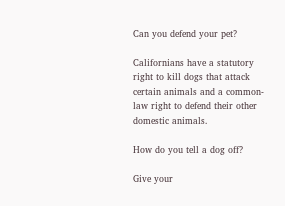Can you defend your pet?

Californians have a statutory right to kill dogs that attack certain animals and a common-law right to defend their other domestic animals.

How do you tell a dog off?

Give your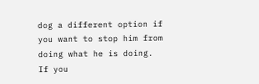dog a different option if you want to stop him from doing what he is doing. If you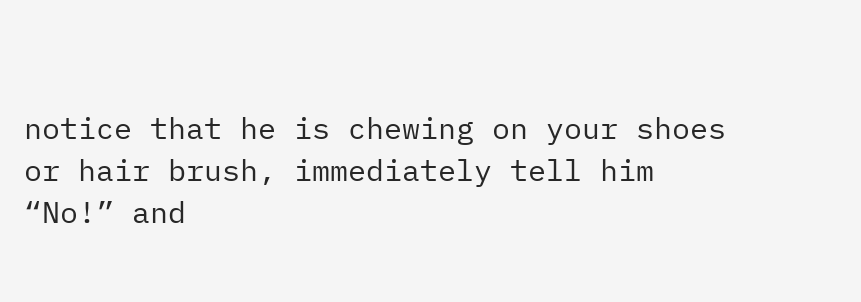notice that he is chewing on your shoes or hair brush, immediately tell him “No!” and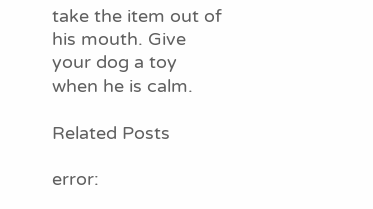take the item out of his mouth. Give your dog a toy when he is calm.

Related Posts

error: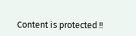Content is protected !!